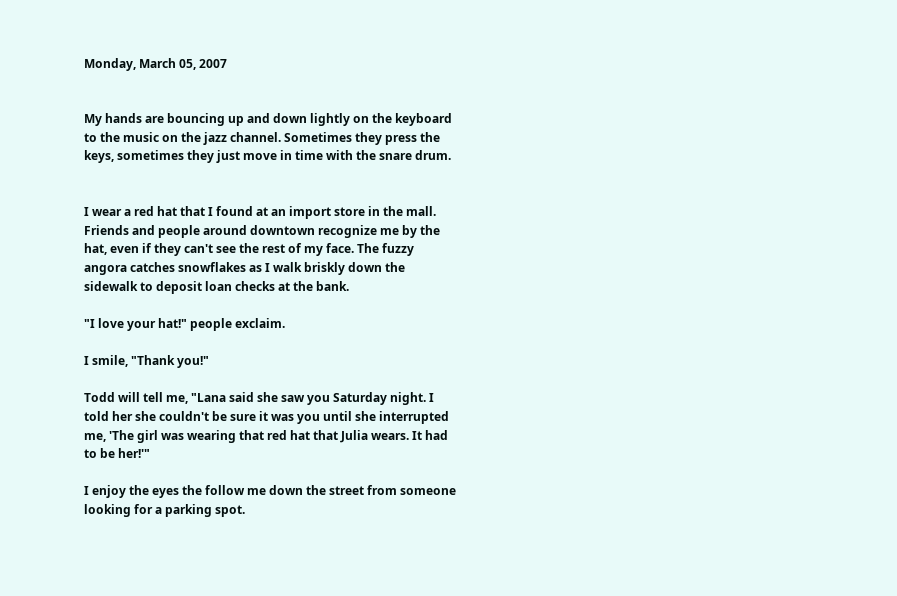Monday, March 05, 2007


My hands are bouncing up and down lightly on the keyboard to the music on the jazz channel. Sometimes they press the keys, sometimes they just move in time with the snare drum.


I wear a red hat that I found at an import store in the mall. Friends and people around downtown recognize me by the hat, even if they can't see the rest of my face. The fuzzy angora catches snowflakes as I walk briskly down the sidewalk to deposit loan checks at the bank.

"I love your hat!" people exclaim.

I smile, "Thank you!"

Todd will tell me, "Lana said she saw you Saturday night. I told her she couldn't be sure it was you until she interrupted me, 'The girl was wearing that red hat that Julia wears. It had to be her!'"

I enjoy the eyes the follow me down the street from someone looking for a parking spot.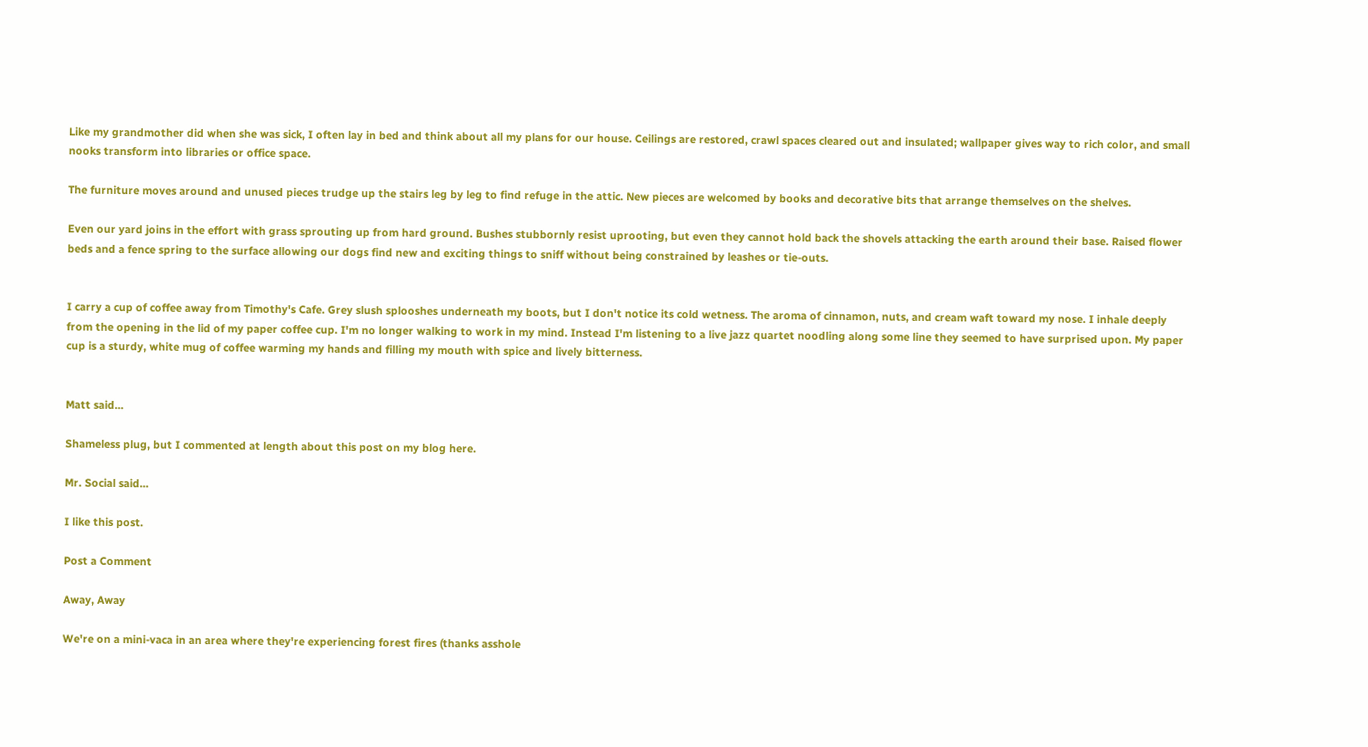Like my grandmother did when she was sick, I often lay in bed and think about all my plans for our house. Ceilings are restored, crawl spaces cleared out and insulated; wallpaper gives way to rich color, and small nooks transform into libraries or office space.

The furniture moves around and unused pieces trudge up the stairs leg by leg to find refuge in the attic. New pieces are welcomed by books and decorative bits that arrange themselves on the shelves.

Even our yard joins in the effort with grass sprouting up from hard ground. Bushes stubbornly resist uprooting, but even they cannot hold back the shovels attacking the earth around their base. Raised flower beds and a fence spring to the surface allowing our dogs find new and exciting things to sniff without being constrained by leashes or tie-outs.


I carry a cup of coffee away from Timothy's Cafe. Grey slush splooshes underneath my boots, but I don't notice its cold wetness. The aroma of cinnamon, nuts, and cream waft toward my nose. I inhale deeply from the opening in the lid of my paper coffee cup. I'm no longer walking to work in my mind. Instead I'm listening to a live jazz quartet noodling along some line they seemed to have surprised upon. My paper cup is a sturdy, white mug of coffee warming my hands and filling my mouth with spice and lively bitterness.


Matt said...

Shameless plug, but I commented at length about this post on my blog here.

Mr. Social said...

I like this post.

Post a Comment

Away, Away

We're on a mini-vaca in an area where they're experiencing forest fires (thanks asshole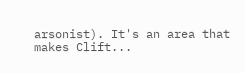arsonist). It's an area that makes Clift...